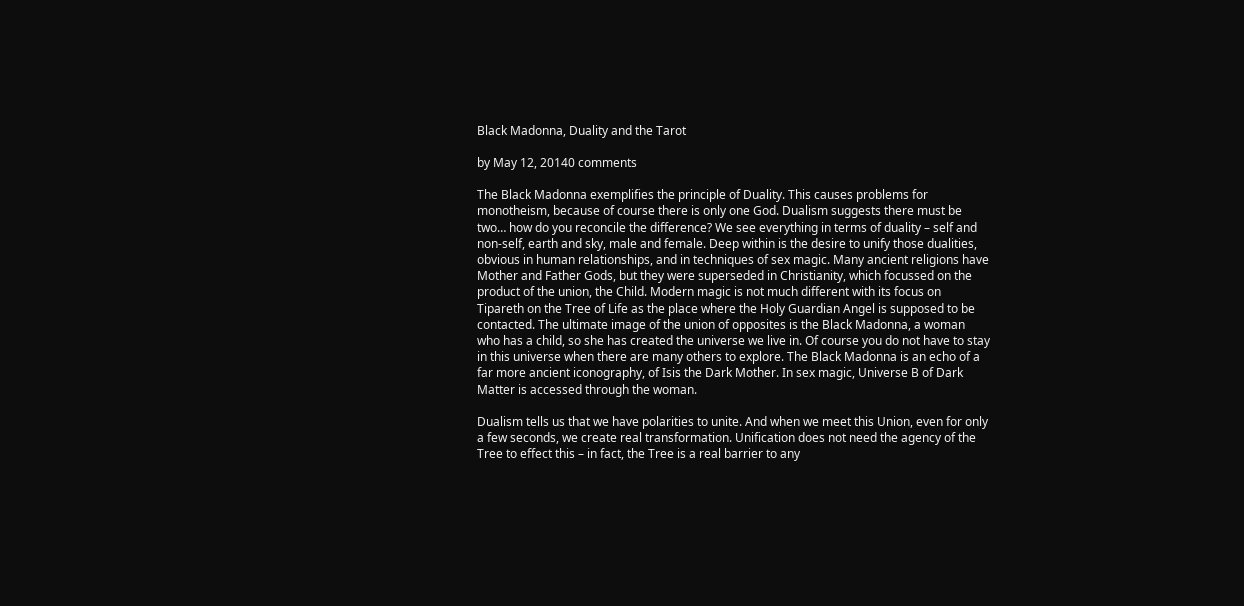Black Madonna, Duality and the Tarot

by May 12, 20140 comments

The Black Madonna exemplifies the principle of Duality. This causes problems for monotheism, because of course there is only one God. Dualism suggests there must be two… how do you reconcile the difference? We see everything in terms of duality – self and non-self, earth and sky, male and female. Deep within is the desire to unify those dualities, obvious in human relationships, and in techniques of sex magic. Many ancient religions have Mother and Father Gods, but they were superseded in Christianity, which focussed on the product of the union, the Child. Modern magic is not much different with its focus on Tipareth on the Tree of Life as the place where the Holy Guardian Angel is supposed to be contacted. The ultimate image of the union of opposites is the Black Madonna, a woman who has a child, so she has created the universe we live in. Of course you do not have to stay in this universe when there are many others to explore. The Black Madonna is an echo of a far more ancient iconography, of Isis the Dark Mother. In sex magic, Universe B of Dark Matter is accessed through the woman.

Dualism tells us that we have polarities to unite. And when we meet this Union, even for only a few seconds, we create real transformation. Unification does not need the agency of the Tree to effect this – in fact, the Tree is a real barrier to any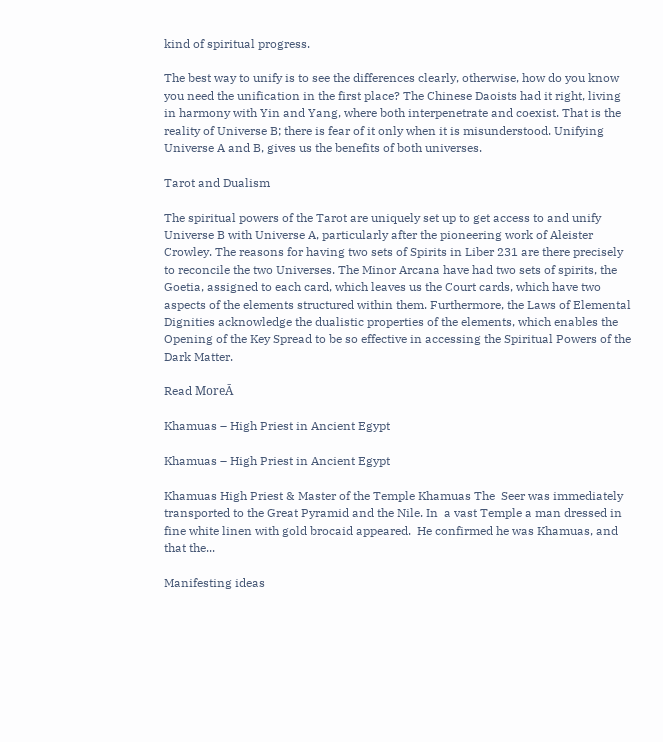kind of spiritual progress.

The best way to unify is to see the differences clearly, otherwise, how do you know you need the unification in the first place? The Chinese Daoists had it right, living in harmony with Yin and Yang, where both interpenetrate and coexist. That is the reality of Universe B; there is fear of it only when it is misunderstood. Unifying Universe A and B, gives us the benefits of both universes.

Tarot and Dualism

The spiritual powers of the Tarot are uniquely set up to get access to and unify Universe B with Universe A, particularly after the pioneering work of Aleister Crowley. The reasons for having two sets of Spirits in Liber 231 are there precisely to reconcile the two Universes. The Minor Arcana have had two sets of spirits, the Goetia, assigned to each card, which leaves us the Court cards, which have two aspects of the elements structured within them. Furthermore, the Laws of Elemental Dignities acknowledge the dualistic properties of the elements, which enables the Opening of the Key Spread to be so effective in accessing the Spiritual Powers of the Dark Matter.

Read MoreĀ

Khamuas – High Priest in Ancient Egypt

Khamuas – High Priest in Ancient Egypt

Khamuas High Priest & Master of the Temple Khamuas The  Seer was immediately transported to the Great Pyramid and the Nile. In  a vast Temple a man dressed in fine white linen with gold brocaid appeared.  He confirmed he was Khamuas, and that the...

Manifesting ideas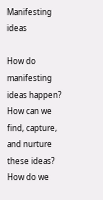Manifesting ideas

How do manifesting ideas happen? How can we find, capture, and nurture these ideas? How do we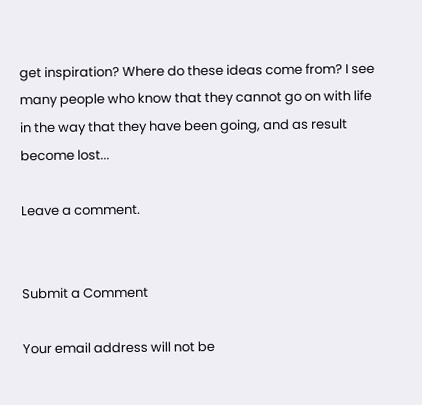get inspiration? Where do these ideas come from? I see many people who know that they cannot go on with life in the way that they have been going, and as result become lost...

Leave a comment.


Submit a Comment

Your email address will not be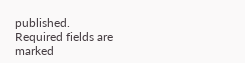published. Required fields are marked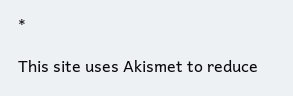*

This site uses Akismet to reduce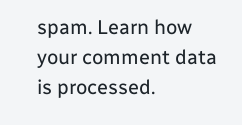spam. Learn how your comment data is processed.